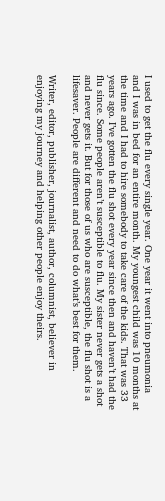I used to get the flu every single year. One year it went into pneumonia and I was in bed for an entire month. My youngest child was 10 months at the time and I had to hire somebody to take care of the kids. That was 33 years ago. I’ve gotten the flu shot every year since then and haven’t had the flu since. Some people aren’t susceptible to flu. My sister never gets a shot and never gets it. But for those of us who are susceptible, the flu shot is a lifesaver. People are different and need to do what’s best for them.

Writer, editor, publisher, journalist, author, columnist, believer in enjoying my journey and helping other people enjoy theirs.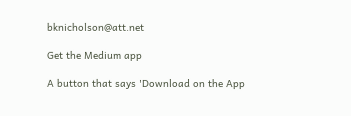bknicholson@att.net

Get the Medium app

A button that says 'Download on the App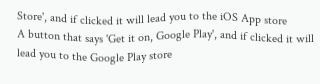Store', and if clicked it will lead you to the iOS App store
A button that says 'Get it on, Google Play', and if clicked it will lead you to the Google Play store